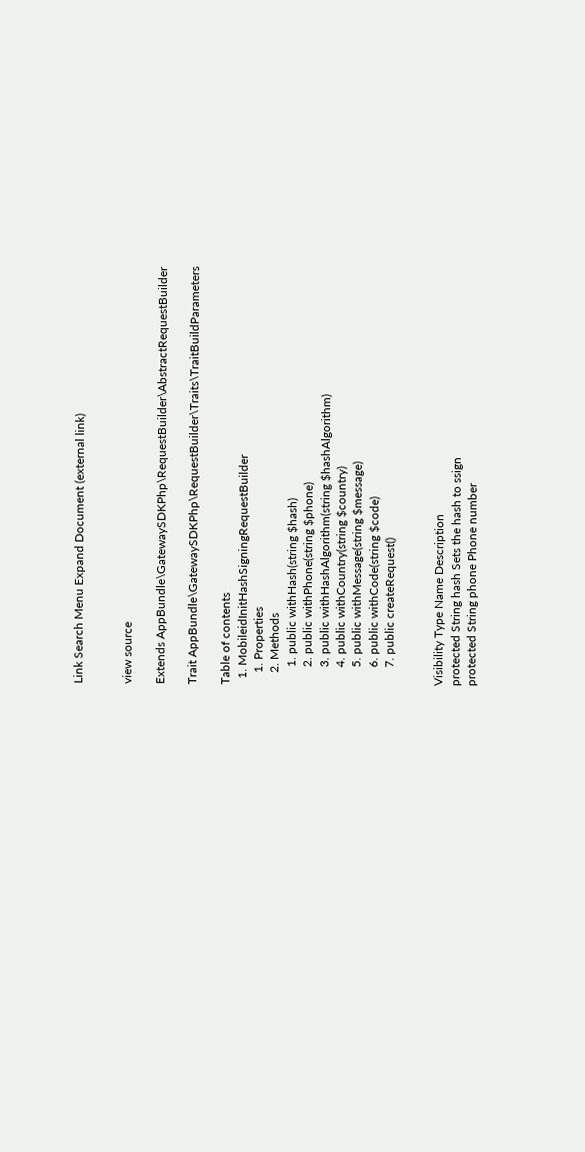Link Search Menu Expand Document (external link)


view source

Extends AppBundle\GatewaySDKPhp\RequestBuilder\AbstractRequestBuilder

Trait AppBundle\GatewaySDKPhp\RequestBuilder\Traits\TraitBuildParameters

Table of contents
  1. MobileidInitHashSigningRequestBuilder
    1. Properties
    2. Methods
      1. public withHash(string $hash)
      2. public withPhone(string $phone)
      3. public withHashAlgorithm(string $hashAlgorithm)
      4. public withCountry(string $country)
      5. public withMessage(string $message)
      6. public withCode(string $code)
      7. public createRequest()


Visibility Type Name Description
protected String hash Sets the hash to ssign
protected String phone Phone number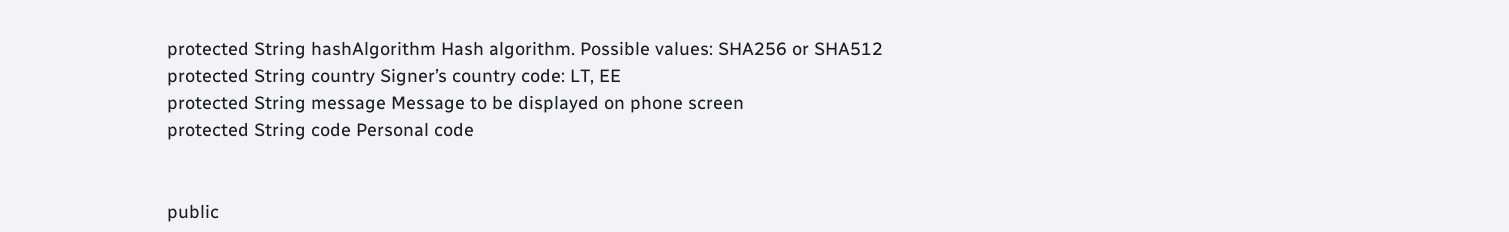protected String hashAlgorithm Hash algorithm. Possible values: SHA256 or SHA512
protected String country Signer’s country code: LT, EE
protected String message Message to be displayed on phone screen
protected String code Personal code


public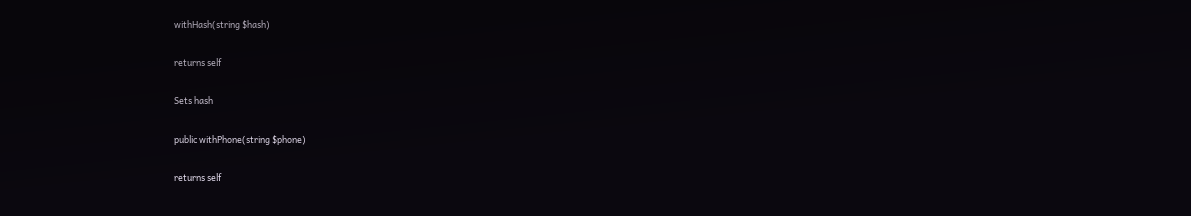withHash(string $hash)

returns self

Sets hash

public withPhone(string $phone)

returns self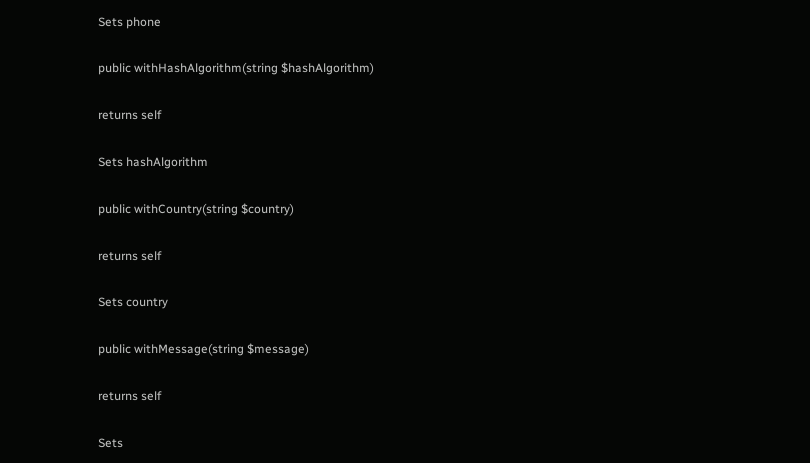Sets phone

public withHashAlgorithm(string $hashAlgorithm)

returns self

Sets hashAlgorithm

public withCountry(string $country)

returns self

Sets country

public withMessage(string $message)

returns self

Sets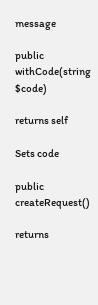message

public withCode(string $code)

returns self

Sets code

public createRequest()

returns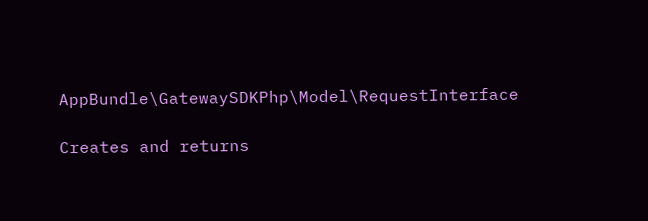AppBundle\GatewaySDKPhp\Model\RequestInterface

Creates and returns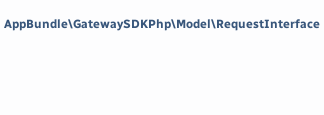AppBundle\GatewaySDKPhp\Model\RequestInterface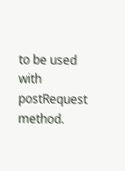to be used with postRequest method.